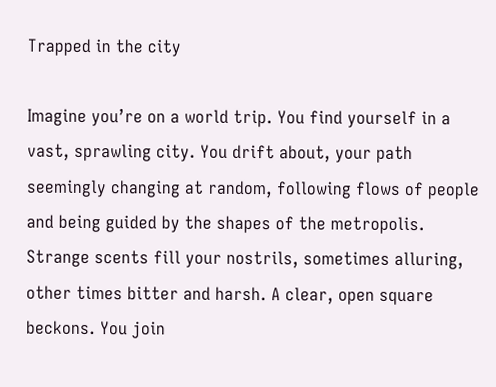Trapped in the city

Imagine you’re on a world trip. You find yourself in a vast, sprawling city. You drift about, your path seemingly changing at random, following flows of people and being guided by the shapes of the metropolis. Strange scents fill your nostrils, sometimes alluring, other times bitter and harsh. A clear, open square beckons. You join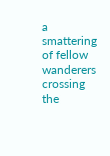a smattering of fellow wanderers crossing the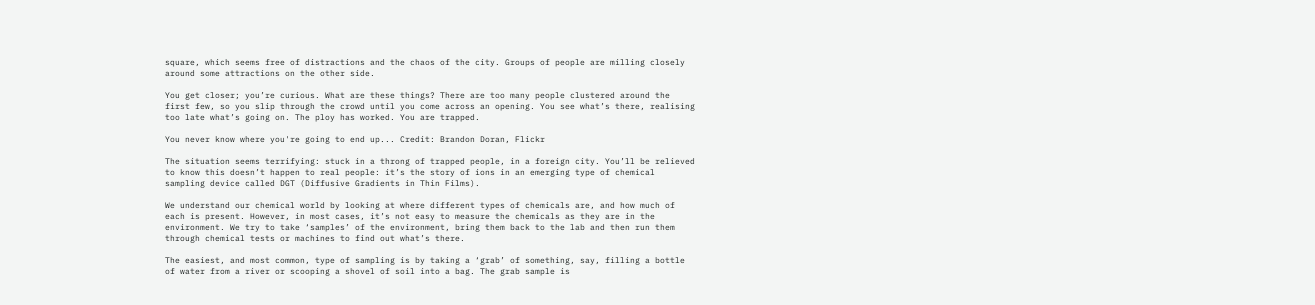square, which seems free of distractions and the chaos of the city. Groups of people are milling closely around some attractions on the other side.

You get closer; you’re curious. What are these things? There are too many people clustered around the first few, so you slip through the crowd until you come across an opening. You see what’s there, realising too late what’s going on. The ploy has worked. You are trapped.

You never know where you're going to end up... Credit: Brandon Doran, Flickr

The situation seems terrifying: stuck in a throng of trapped people, in a foreign city. You’ll be relieved to know this doesn’t happen to real people: it’s the story of ions in an emerging type of chemical sampling device called DGT (Diffusive Gradients in Thin Films).

We understand our chemical world by looking at where different types of chemicals are, and how much of each is present. However, in most cases, it’s not easy to measure the chemicals as they are in the environment. We try to take ‘samples’ of the environment, bring them back to the lab and then run them through chemical tests or machines to find out what’s there.

The easiest, and most common, type of sampling is by taking a ‘grab’ of something, say, filling a bottle of water from a river or scooping a shovel of soil into a bag. The grab sample is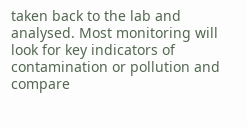taken back to the lab and analysed. Most monitoring will look for key indicators of contamination or pollution and compare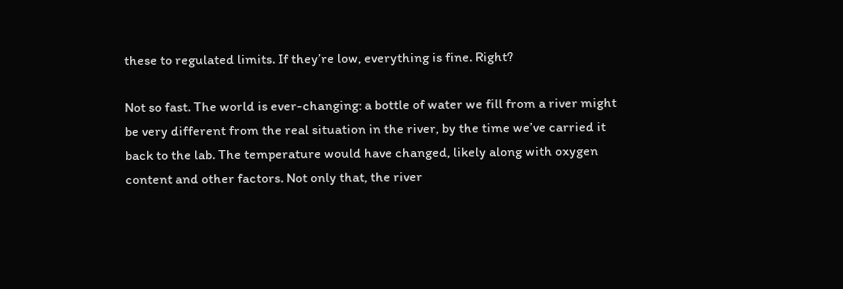these to regulated limits. If they’re low, everything is fine. Right?

Not so fast. The world is ever-changing: a bottle of water we fill from a river might be very different from the real situation in the river, by the time we’ve carried it back to the lab. The temperature would have changed, likely along with oxygen content and other factors. Not only that, the river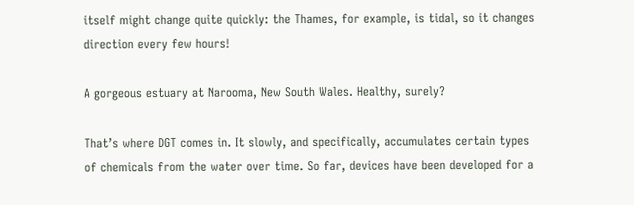itself might change quite quickly: the Thames, for example, is tidal, so it changes direction every few hours!

A gorgeous estuary at Narooma, New South Wales. Healthy, surely?

That’s where DGT comes in. It slowly, and specifically, accumulates certain types of chemicals from the water over time. So far, devices have been developed for a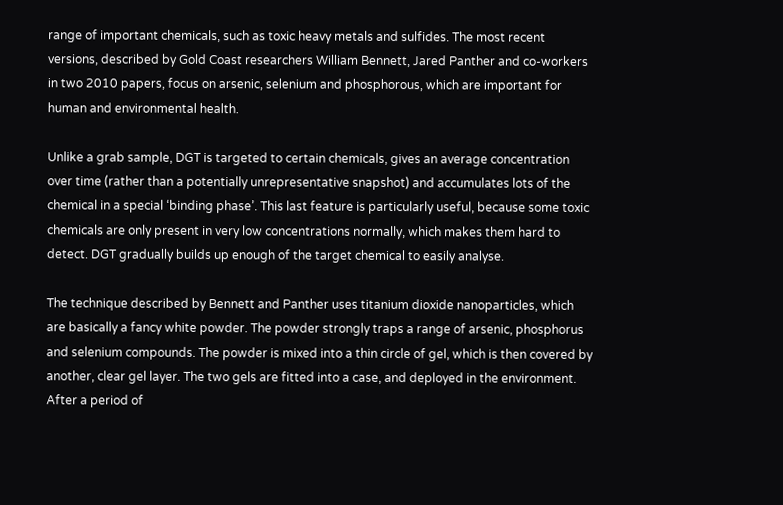range of important chemicals, such as toxic heavy metals and sulfides. The most recent versions, described by Gold Coast researchers William Bennett, Jared Panther and co-workers in two 2010 papers, focus on arsenic, selenium and phosphorous, which are important for human and environmental health.

Unlike a grab sample, DGT is targeted to certain chemicals, gives an average concentration over time (rather than a potentially unrepresentative snapshot) and accumulates lots of the chemical in a special ‘binding phase’. This last feature is particularly useful, because some toxic chemicals are only present in very low concentrations normally, which makes them hard to detect. DGT gradually builds up enough of the target chemical to easily analyse.

The technique described by Bennett and Panther uses titanium dioxide nanoparticles, which are basically a fancy white powder. The powder strongly traps a range of arsenic, phosphorus and selenium compounds. The powder is mixed into a thin circle of gel, which is then covered by another, clear gel layer. The two gels are fitted into a case, and deployed in the environment. After a period of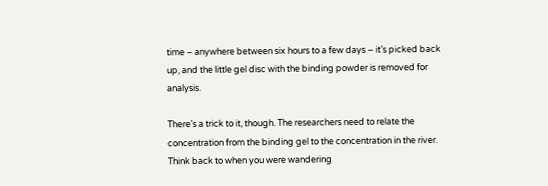time – anywhere between six hours to a few days – it’s picked back up, and the little gel disc with the binding powder is removed for analysis.

There’s a trick to it, though. The researchers need to relate the concentration from the binding gel to the concentration in the river. Think back to when you were wandering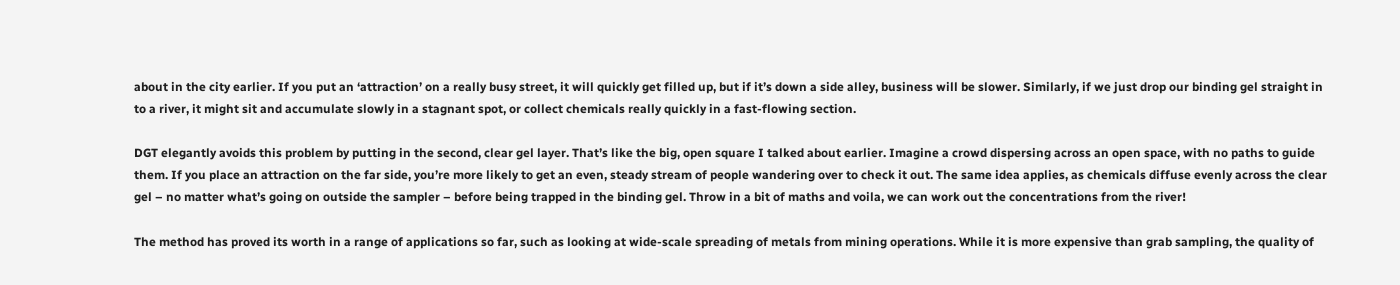about in the city earlier. If you put an ‘attraction’ on a really busy street, it will quickly get filled up, but if it’s down a side alley, business will be slower. Similarly, if we just drop our binding gel straight in to a river, it might sit and accumulate slowly in a stagnant spot, or collect chemicals really quickly in a fast-flowing section.

DGT elegantly avoids this problem by putting in the second, clear gel layer. That’s like the big, open square I talked about earlier. Imagine a crowd dispersing across an open space, with no paths to guide them. If you place an attraction on the far side, you’re more likely to get an even, steady stream of people wandering over to check it out. The same idea applies, as chemicals diffuse evenly across the clear gel – no matter what’s going on outside the sampler – before being trapped in the binding gel. Throw in a bit of maths and voila, we can work out the concentrations from the river!

The method has proved its worth in a range of applications so far, such as looking at wide-scale spreading of metals from mining operations. While it is more expensive than grab sampling, the quality of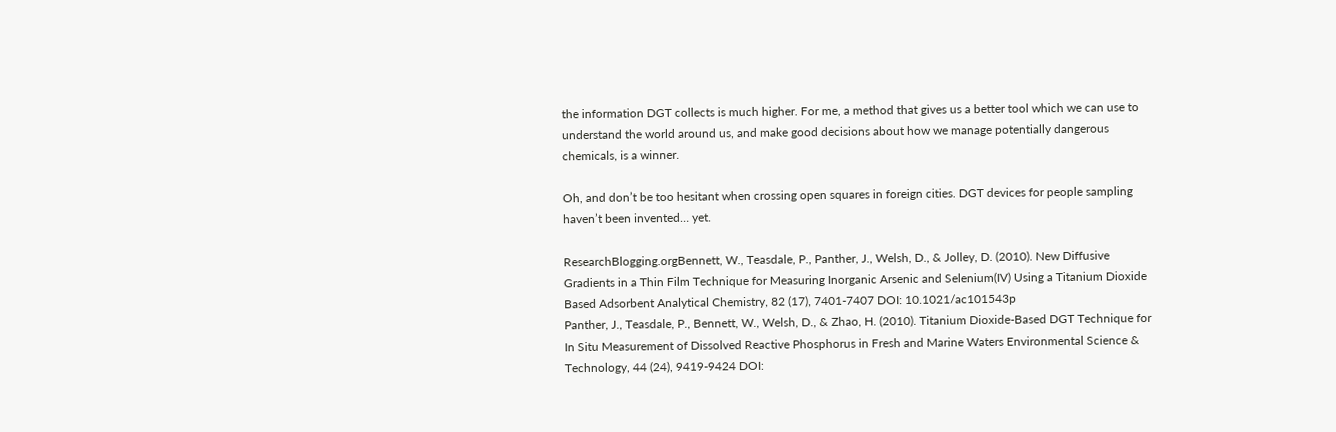the information DGT collects is much higher. For me, a method that gives us a better tool which we can use to understand the world around us, and make good decisions about how we manage potentially dangerous chemicals, is a winner.

Oh, and don’t be too hesitant when crossing open squares in foreign cities. DGT devices for people sampling haven’t been invented… yet.

ResearchBlogging.orgBennett, W., Teasdale, P., Panther, J., Welsh, D., & Jolley, D. (2010). New Diffusive Gradients in a Thin Film Technique for Measuring Inorganic Arsenic and Selenium(IV) Using a Titanium Dioxide Based Adsorbent Analytical Chemistry, 82 (17), 7401-7407 DOI: 10.1021/ac101543p
Panther, J., Teasdale, P., Bennett, W., Welsh, D., & Zhao, H. (2010). Titanium Dioxide-Based DGT Technique for In Situ Measurement of Dissolved Reactive Phosphorus in Fresh and Marine Waters Environmental Science & Technology, 44 (24), 9419-9424 DOI: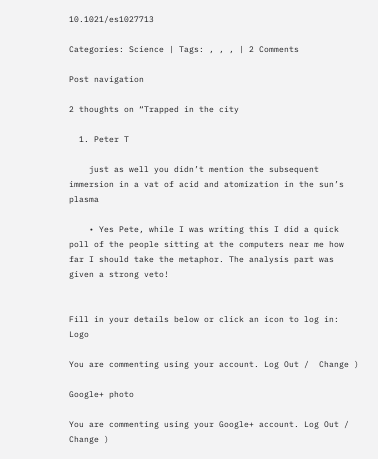10.1021/es1027713

Categories: Science | Tags: , , , | 2 Comments

Post navigation

2 thoughts on “Trapped in the city

  1. Peter T

    just as well you didn’t mention the subsequent immersion in a vat of acid and atomization in the sun’s plasma

    • Yes Pete, while I was writing this I did a quick poll of the people sitting at the computers near me how far I should take the metaphor. The analysis part was given a strong veto!


Fill in your details below or click an icon to log in: Logo

You are commenting using your account. Log Out /  Change )

Google+ photo

You are commenting using your Google+ account. Log Out /  Change )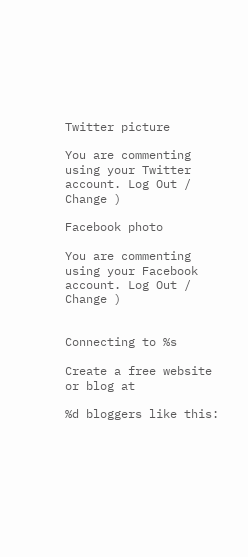Twitter picture

You are commenting using your Twitter account. Log Out /  Change )

Facebook photo

You are commenting using your Facebook account. Log Out /  Change )


Connecting to %s

Create a free website or blog at

%d bloggers like this: